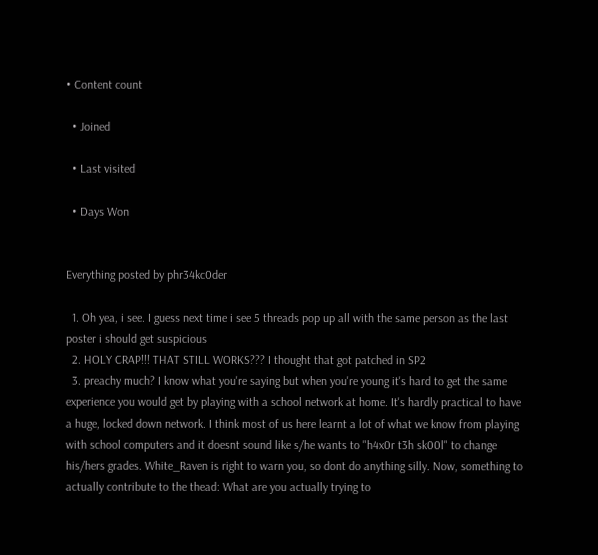• Content count

  • Joined

  • Last visited

  • Days Won


Everything posted by phr34kc0der

  1. Oh yea, i see. I guess next time i see 5 threads pop up all with the same person as the last poster i should get suspicious
  2. HOLY CRAP!!! THAT STILL WORKS??? I thought that got patched in SP2
  3. preachy much? I know what you're saying but when you're young it's hard to get the same experience you would get by playing with a school network at home. It's hardly practical to have a huge, locked down network. I think most of us here learnt a lot of what we know from playing with school computers and it doesnt sound like s/he wants to "h4x0r t3h sk00l" to change his/hers grades. White_Raven is right to warn you, so dont do anything silly. Now, something to actually contribute to the thead: What are you actually trying to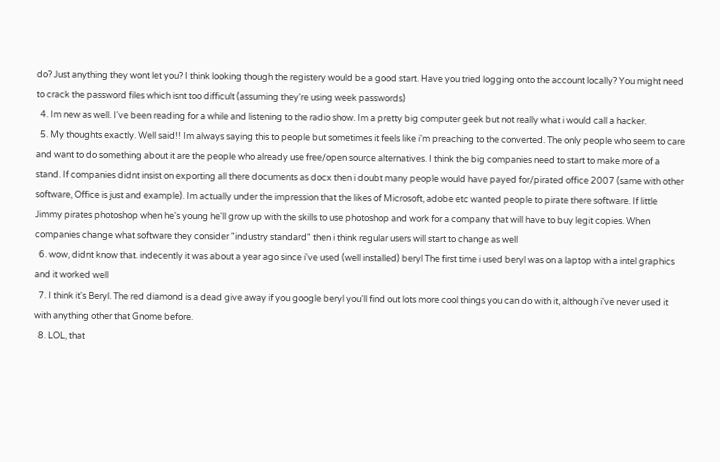do? Just anything they wont let you? I think looking though the registery would be a good start. Have you tried logging onto the account locally? You might need to crack the password files which isnt too difficult (assuming they're using week passwords)
  4. Im new as well. I've been reading for a while and listening to the radio show. Im a pretty big computer geek but not really what i would call a hacker.
  5. My thoughts exactly. Well said!! Im always saying this to people but sometimes it feels like i'm preaching to the converted. The only people who seem to care and want to do something about it are the people who already use free/open source alternatives. I think the big companies need to start to make more of a stand. If companies didnt insist on exporting all there documents as docx then i doubt many people would have payed for/pirated office 2007 (same with other software, Office is just and example). Im actually under the impression that the likes of Microsoft, adobe etc wanted people to pirate there software. If little Jimmy pirates photoshop when he's young he'll grow up with the skills to use photoshop and work for a company that will have to buy legit copies. When companies change what software they consider "industry standard" then i think regular users will start to change as well
  6. wow, didnt know that. indecently it was about a year ago since i've used (well installed) beryl The first time i used beryl was on a laptop with a intel graphics and it worked well
  7. I think it's Beryl. The red diamond is a dead give away if you google beryl you'll find out lots more cool things you can do with it, although i've never used it with anything other that Gnome before.
  8. LOL, that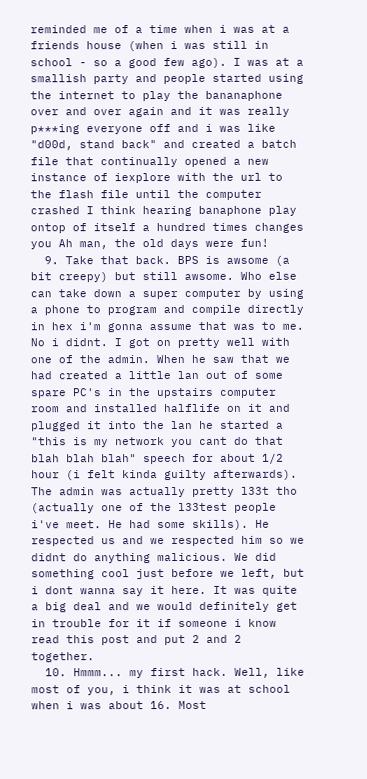reminded me of a time when i was at a friends house (when i was still in school - so a good few ago). I was at a smallish party and people started using the internet to play the bananaphone over and over again and it was really p***ing everyone off and i was like "d00d, stand back" and created a batch file that continually opened a new instance of iexplore with the url to the flash file until the computer crashed I think hearing banaphone play ontop of itself a hundred times changes you Ah man, the old days were fun!
  9. Take that back. BPS is awsome (a bit creepy) but still awsome. Who else can take down a super computer by using a phone to program and compile directly in hex i'm gonna assume that was to me. No i didnt. I got on pretty well with one of the admin. When he saw that we had created a little lan out of some spare PC's in the upstairs computer room and installed halflife on it and plugged it into the lan he started a "this is my network you cant do that blah blah blah" speech for about 1/2 hour (i felt kinda guilty afterwards). The admin was actually pretty l33t tho (actually one of the l33test people i've meet. He had some skills). He respected us and we respected him so we didnt do anything malicious. We did something cool just before we left, but i dont wanna say it here. It was quite a big deal and we would definitely get in trouble for it if someone i know read this post and put 2 and 2 together.
  10. Hmmm... my first hack. Well, like most of you, i think it was at school when i was about 16. Most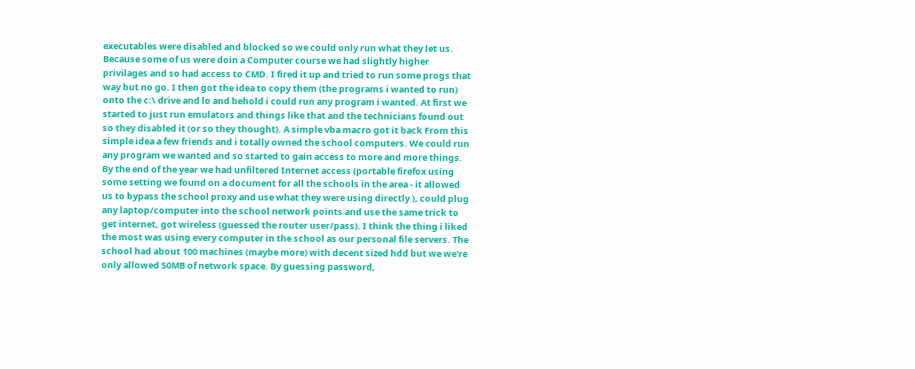executables were disabled and blocked so we could only run what they let us. Because some of us were doin a Computer course we had slightly higher privilages and so had access to CMD. I fired it up and tried to run some progs that way but no go. I then got the idea to copy them (the programs i wanted to run) onto the c:\ drive and lo and behold i could run any program i wanted. At first we started to just run emulators and things like that and the technicians found out so they disabled it (or so they thought). A simple vba macro got it back From this simple idea a few friends and i totally owned the school computers. We could run any program we wanted and so started to gain access to more and more things. By the end of the year we had unfiltered Internet access (portable firefox using some setting we found on a document for all the schools in the area - it allowed us to bypass the school proxy and use what they were using directly ), could plug any laptop/computer into the school network points and use the same trick to get internet, got wireless (guessed the router user/pass). I think the thing i liked the most was using every computer in the school as our personal file servers. The school had about 100 machines (maybe more) with decent sized hdd but we we're only allowed 50MB of network space. By guessing password,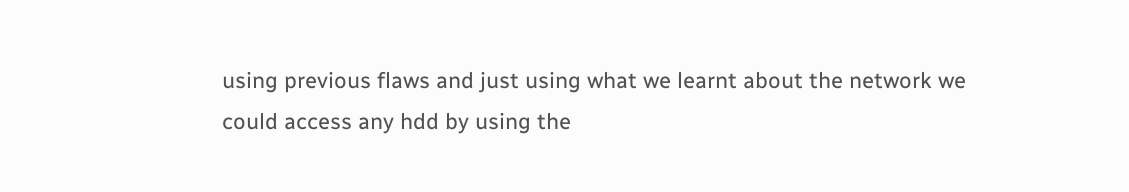using previous flaws and just using what we learnt about the network we could access any hdd by using the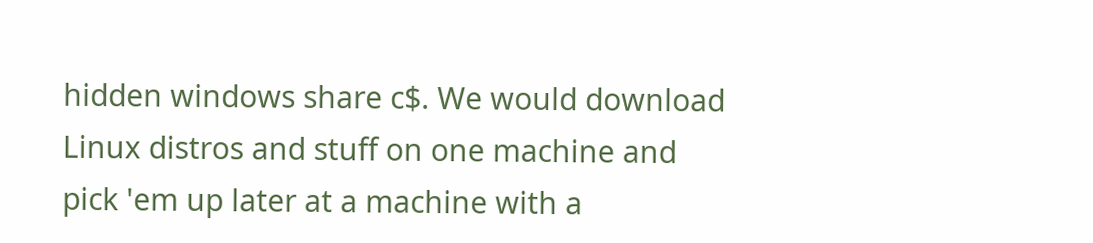hidden windows share c$. We would download Linux distros and stuff on one machine and pick 'em up later at a machine with a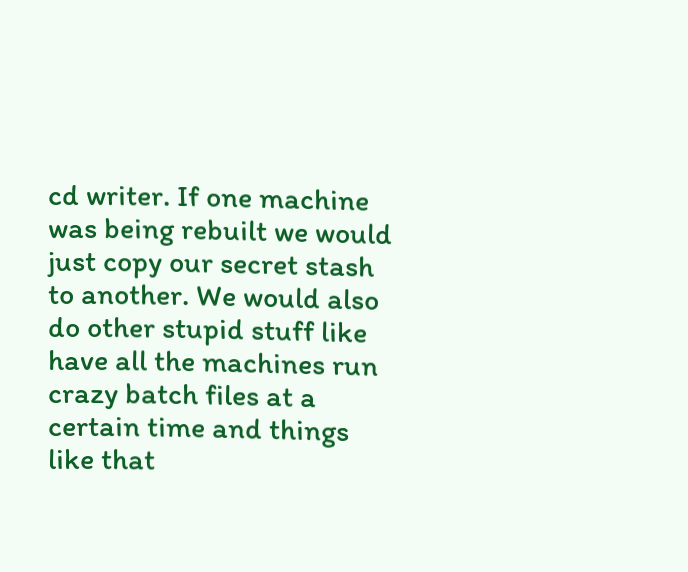cd writer. If one machine was being rebuilt we would just copy our secret stash to another. We would also do other stupid stuff like have all the machines run crazy batch files at a certain time and things like that